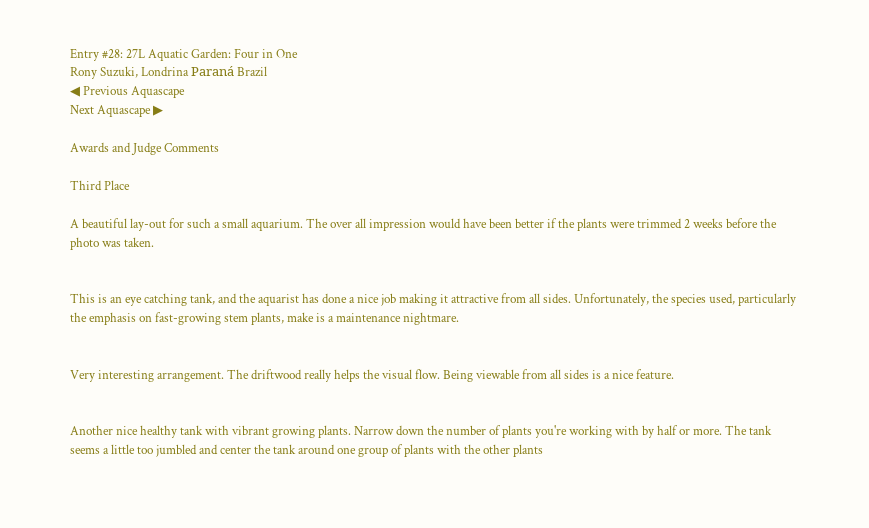Entry #28: 27L Aquatic Garden: Four in One
Rony Suzuki, Londrina Paraná Brazil
◀ Previous Aquascape
Next Aquascape ▶

Awards and Judge Comments

Third Place

A beautiful lay-out for such a small aquarium. The over all impression would have been better if the plants were trimmed 2 weeks before the photo was taken.


This is an eye catching tank, and the aquarist has done a nice job making it attractive from all sides. Unfortunately, the species used, particularly the emphasis on fast-growing stem plants, make is a maintenance nightmare.


Very interesting arrangement. The driftwood really helps the visual flow. Being viewable from all sides is a nice feature.


Another nice healthy tank with vibrant growing plants. Narrow down the number of plants you're working with by half or more. The tank seems a little too jumbled and center the tank around one group of plants with the other plants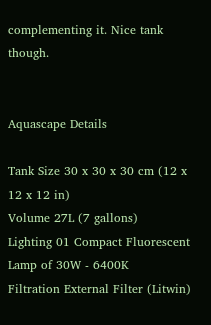complementing it. Nice tank though.


Aquascape Details

Tank Size 30 x 30 x 30 cm (12 x 12 x 12 in)
Volume 27L (7 gallons)
Lighting 01 Compact Fluorescent Lamp of 30W - 6400K
Filtration External Filter (Litwin)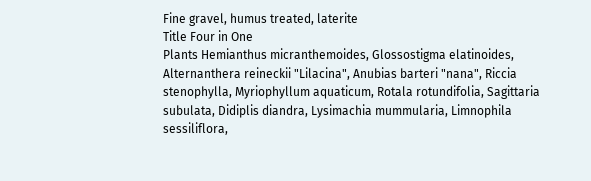Fine gravel, humus treated, laterite
Title Four in One
Plants Hemianthus micranthemoides, Glossostigma elatinoides, Alternanthera reineckii "Lilacina", Anubias barteri "nana", Riccia stenophylla, Myriophyllum aquaticum, Rotala rotundifolia, Sagittaria subulata, Didiplis diandra, Lysimachia mummularia, Limnophila sessiliflora,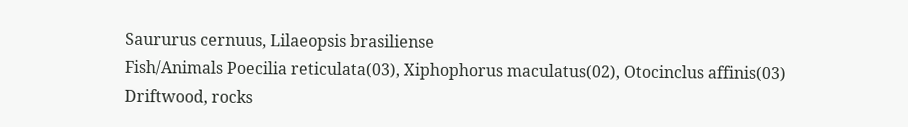Saururus cernuus, Lilaeopsis brasiliense
Fish/Animals Poecilia reticulata(03), Xiphophorus maculatus(02), Otocinclus affinis(03)
Driftwood, rocks